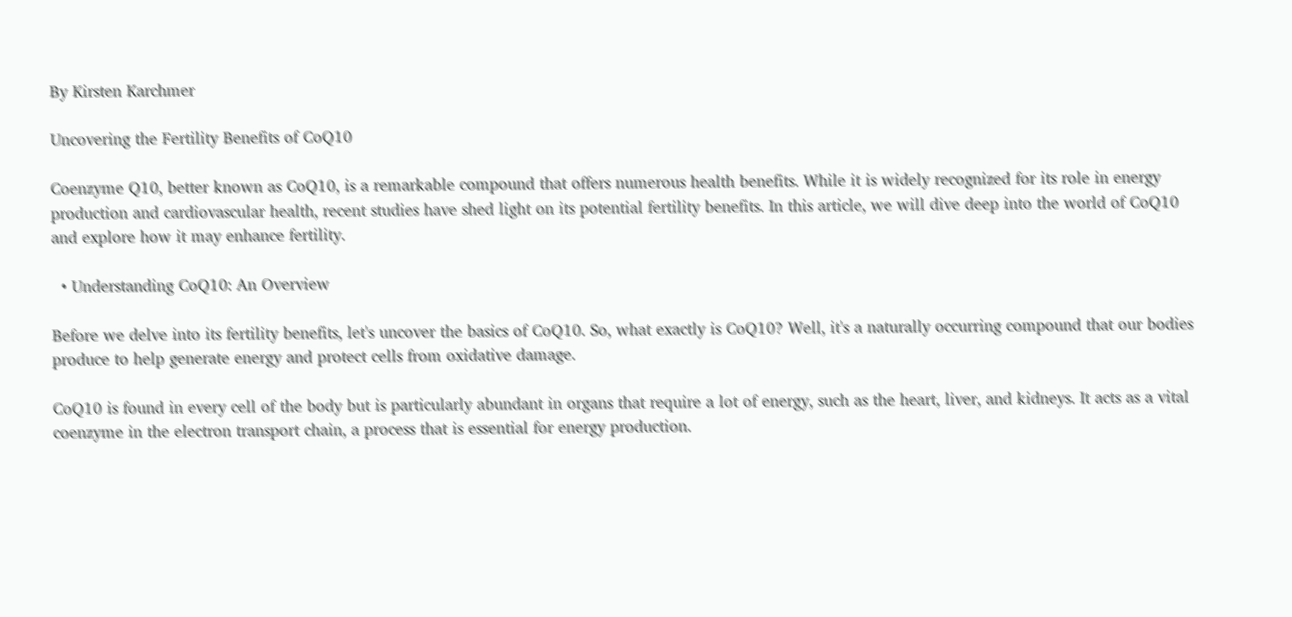By Kirsten Karchmer

Uncovering the Fertility Benefits of CoQ10

Coenzyme Q10, better known as CoQ10, is a remarkable compound that offers numerous health benefits. While it is widely recognized for its role in energy production and cardiovascular health, recent studies have shed light on its potential fertility benefits. In this article, we will dive deep into the world of CoQ10 and explore how it may enhance fertility.

  • Understanding CoQ10: An Overview

Before we delve into its fertility benefits, let's uncover the basics of CoQ10. So, what exactly is CoQ10? Well, it's a naturally occurring compound that our bodies produce to help generate energy and protect cells from oxidative damage.

CoQ10 is found in every cell of the body but is particularly abundant in organs that require a lot of energy, such as the heart, liver, and kidneys. It acts as a vital coenzyme in the electron transport chain, a process that is essential for energy production.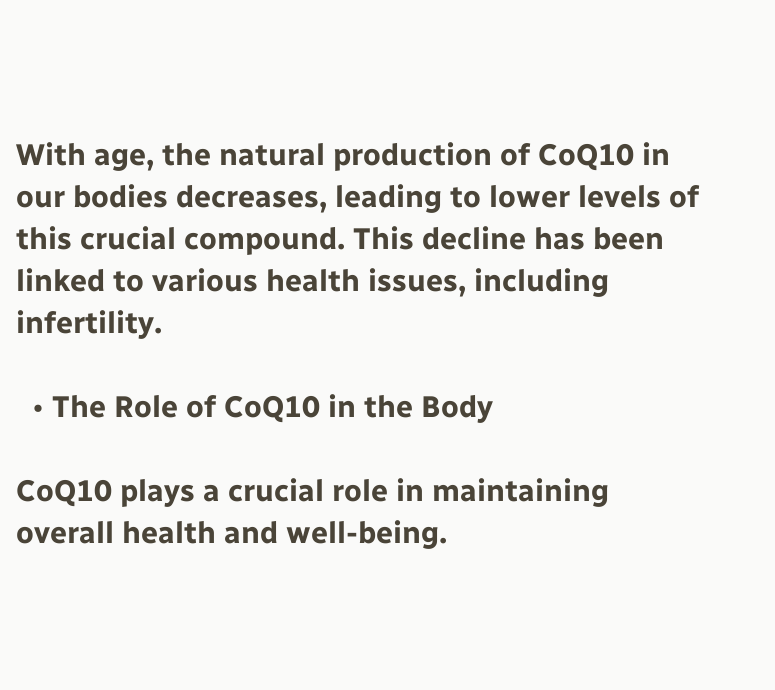With age, the natural production of CoQ10 in our bodies decreases, leading to lower levels of this crucial compound. This decline has been linked to various health issues, including infertility.

  • The Role of CoQ10 in the Body

CoQ10 plays a crucial role in maintaining overall health and well-being.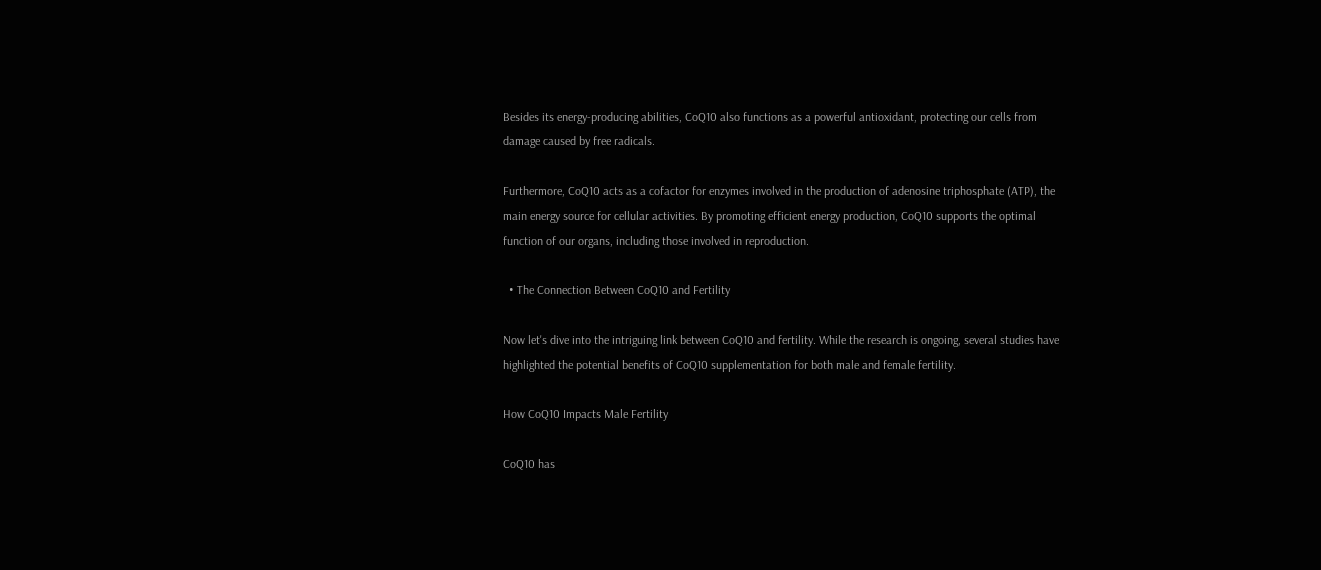Besides its energy-producing abilities, CoQ10 also functions as a powerful antioxidant, protecting our cells from damage caused by free radicals.

Furthermore, CoQ10 acts as a cofactor for enzymes involved in the production of adenosine triphosphate (ATP), the main energy source for cellular activities. By promoting efficient energy production, CoQ10 supports the optimal function of our organs, including those involved in reproduction.

  • The Connection Between CoQ10 and Fertility

Now let's dive into the intriguing link between CoQ10 and fertility. While the research is ongoing, several studies have highlighted the potential benefits of CoQ10 supplementation for both male and female fertility.

How CoQ10 Impacts Male Fertility

CoQ10 has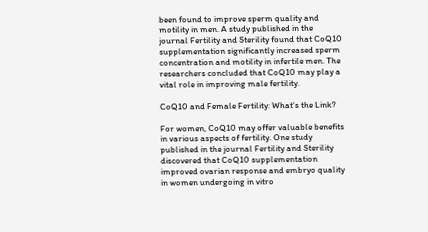been found to improve sperm quality and motility in men. A study published in the journal Fertility and Sterility found that CoQ10 supplementation significantly increased sperm concentration and motility in infertile men. The researchers concluded that CoQ10 may play a vital role in improving male fertility.

CoQ10 and Female Fertility: What's the Link?

For women, CoQ10 may offer valuable benefits in various aspects of fertility. One study published in the journal Fertility and Sterility discovered that CoQ10 supplementation improved ovarian response and embryo quality in women undergoing in vitro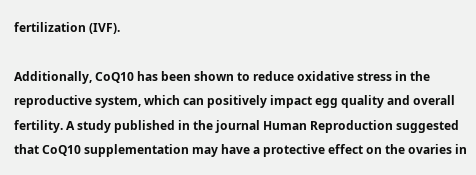fertilization (IVF).

Additionally, CoQ10 has been shown to reduce oxidative stress in the reproductive system, which can positively impact egg quality and overall fertility. A study published in the journal Human Reproduction suggested that CoQ10 supplementation may have a protective effect on the ovaries in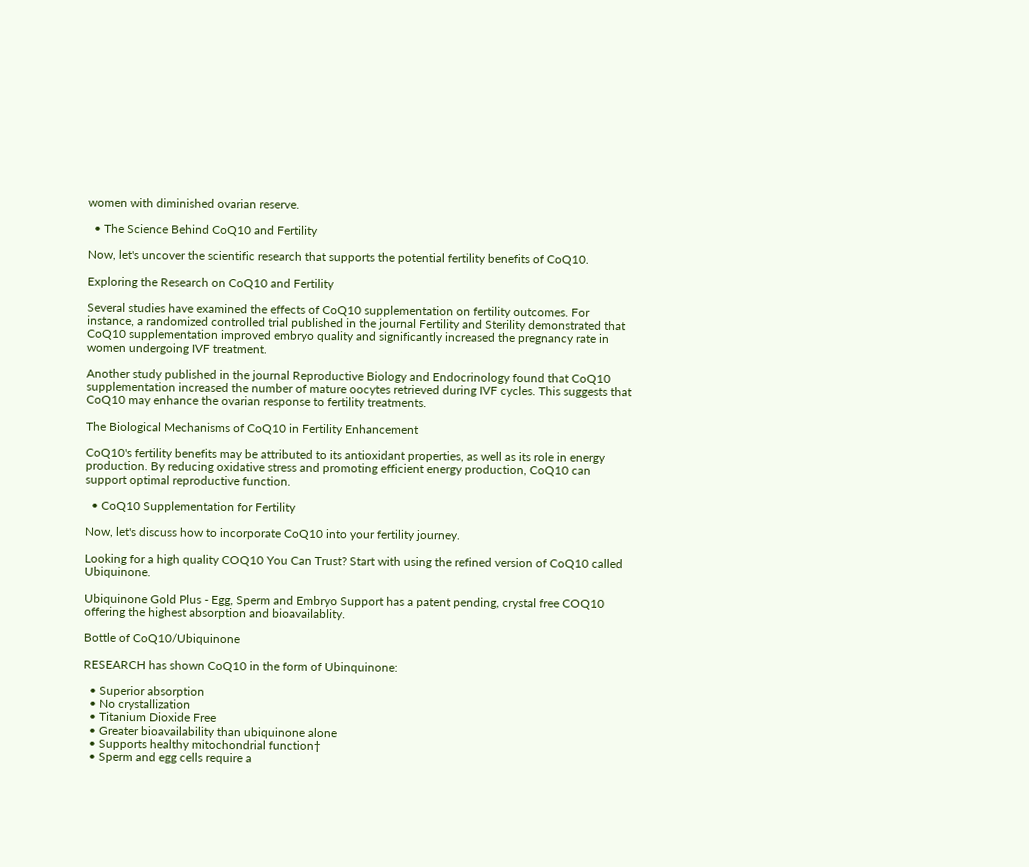women with diminished ovarian reserve.

  • The Science Behind CoQ10 and Fertility

Now, let's uncover the scientific research that supports the potential fertility benefits of CoQ10.

Exploring the Research on CoQ10 and Fertility

Several studies have examined the effects of CoQ10 supplementation on fertility outcomes. For instance, a randomized controlled trial published in the journal Fertility and Sterility demonstrated that CoQ10 supplementation improved embryo quality and significantly increased the pregnancy rate in women undergoing IVF treatment.

Another study published in the journal Reproductive Biology and Endocrinology found that CoQ10 supplementation increased the number of mature oocytes retrieved during IVF cycles. This suggests that CoQ10 may enhance the ovarian response to fertility treatments.

The Biological Mechanisms of CoQ10 in Fertility Enhancement

CoQ10's fertility benefits may be attributed to its antioxidant properties, as well as its role in energy production. By reducing oxidative stress and promoting efficient energy production, CoQ10 can support optimal reproductive function.

  • CoQ10 Supplementation for Fertility

Now, let's discuss how to incorporate CoQ10 into your fertility journey.

Looking for a high quality COQ10 You Can Trust? Start with using the refined version of CoQ10 called Ubiquinone.

Ubiquinone Gold Plus - Egg, Sperm and Embryo Support has a patent pending, crystal free COQ10 offering the highest absorption and bioavailablity.

Bottle of CoQ10/Ubiquinone

RESEARCH has shown CoQ10 in the form of Ubinquinone:

  • Superior absorption
  • No crystallization
  • Titanium Dioxide Free
  • Greater bioavailability than ubiquinone alone
  • Supports healthy mitochondrial function†
  • Sperm and egg cells require a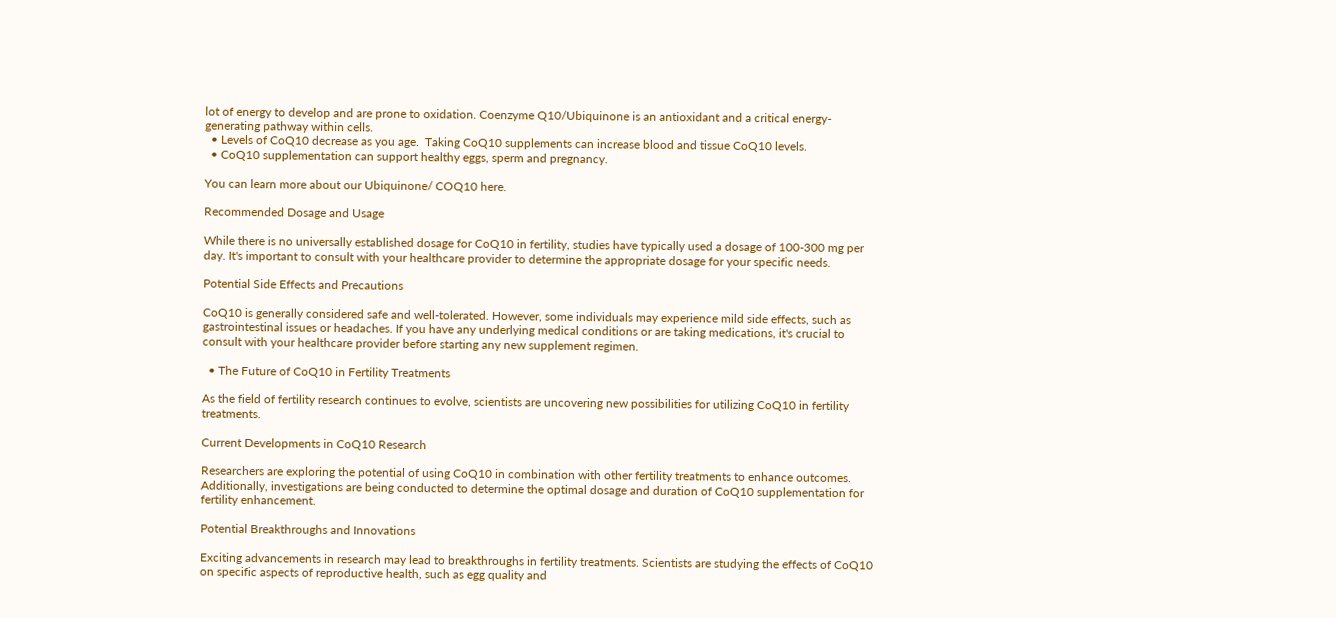lot of energy to develop and are prone to oxidation. Coenzyme Q10/Ubiquinone is an antioxidant and a critical energy-generating pathway within cells.
  • Levels of CoQ10 decrease as you age.  Taking CoQ10 supplements can increase blood and tissue CoQ10 levels.
  • CoQ10 supplementation can support healthy eggs, sperm and pregnancy.

You can learn more about our Ubiquinone/ COQ10 here.

Recommended Dosage and Usage

While there is no universally established dosage for CoQ10 in fertility, studies have typically used a dosage of 100-300 mg per day. It's important to consult with your healthcare provider to determine the appropriate dosage for your specific needs.

Potential Side Effects and Precautions

CoQ10 is generally considered safe and well-tolerated. However, some individuals may experience mild side effects, such as gastrointestinal issues or headaches. If you have any underlying medical conditions or are taking medications, it's crucial to consult with your healthcare provider before starting any new supplement regimen.

  • The Future of CoQ10 in Fertility Treatments

As the field of fertility research continues to evolve, scientists are uncovering new possibilities for utilizing CoQ10 in fertility treatments.

Current Developments in CoQ10 Research

Researchers are exploring the potential of using CoQ10 in combination with other fertility treatments to enhance outcomes. Additionally, investigations are being conducted to determine the optimal dosage and duration of CoQ10 supplementation for fertility enhancement.

Potential Breakthroughs and Innovations

Exciting advancements in research may lead to breakthroughs in fertility treatments. Scientists are studying the effects of CoQ10 on specific aspects of reproductive health, such as egg quality and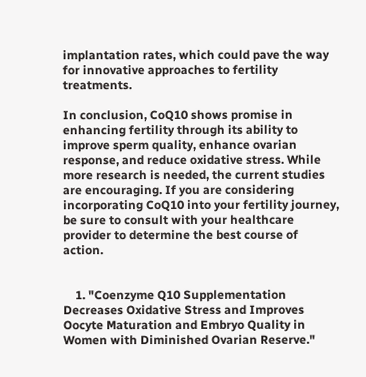implantation rates, which could pave the way for innovative approaches to fertility treatments.

In conclusion, CoQ10 shows promise in enhancing fertility through its ability to improve sperm quality, enhance ovarian response, and reduce oxidative stress. While more research is needed, the current studies are encouraging. If you are considering incorporating CoQ10 into your fertility journey, be sure to consult with your healthcare provider to determine the best course of action.


    1. "Coenzyme Q10 Supplementation Decreases Oxidative Stress and Improves Oocyte Maturation and Embryo Quality in Women with Diminished Ovarian Reserve."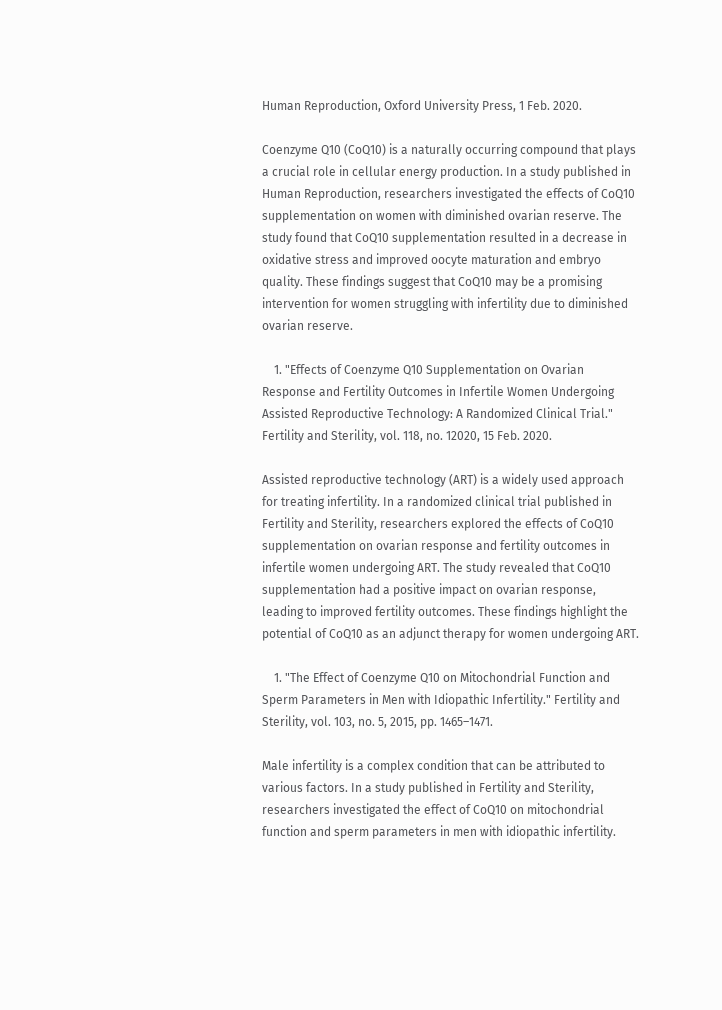Human Reproduction, Oxford University Press, 1 Feb. 2020.

Coenzyme Q10 (CoQ10) is a naturally occurring compound that plays a crucial role in cellular energy production. In a study published in Human Reproduction, researchers investigated the effects of CoQ10 supplementation on women with diminished ovarian reserve. The study found that CoQ10 supplementation resulted in a decrease in oxidative stress and improved oocyte maturation and embryo quality. These findings suggest that CoQ10 may be a promising intervention for women struggling with infertility due to diminished ovarian reserve.

    1. "Effects of Coenzyme Q10 Supplementation on Ovarian Response and Fertility Outcomes in Infertile Women Undergoing Assisted Reproductive Technology: A Randomized Clinical Trial." Fertility and Sterility, vol. 118, no. 12020, 15 Feb. 2020.

Assisted reproductive technology (ART) is a widely used approach for treating infertility. In a randomized clinical trial published in Fertility and Sterility, researchers explored the effects of CoQ10 supplementation on ovarian response and fertility outcomes in infertile women undergoing ART. The study revealed that CoQ10 supplementation had a positive impact on ovarian response, leading to improved fertility outcomes. These findings highlight the potential of CoQ10 as an adjunct therapy for women undergoing ART.

    1. "The Effect of Coenzyme Q10 on Mitochondrial Function and Sperm Parameters in Men with Idiopathic Infertility." Fertility and Sterility, vol. 103, no. 5, 2015, pp. 1465–1471.

Male infertility is a complex condition that can be attributed to various factors. In a study published in Fertility and Sterility, researchers investigated the effect of CoQ10 on mitochondrial function and sperm parameters in men with idiopathic infertility.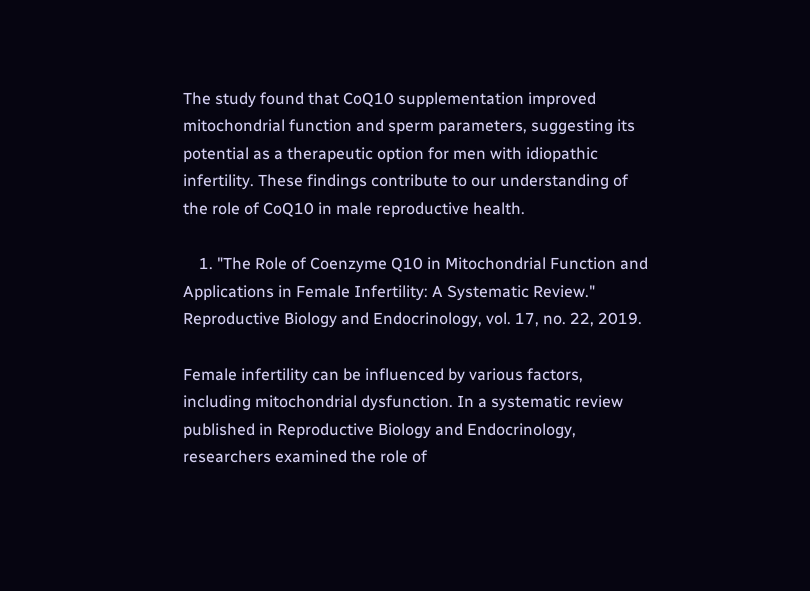The study found that CoQ10 supplementation improved mitochondrial function and sperm parameters, suggesting its potential as a therapeutic option for men with idiopathic infertility. These findings contribute to our understanding of the role of CoQ10 in male reproductive health.

    1. "The Role of Coenzyme Q10 in Mitochondrial Function and Applications in Female Infertility: A Systematic Review." Reproductive Biology and Endocrinology, vol. 17, no. 22, 2019.

Female infertility can be influenced by various factors, including mitochondrial dysfunction. In a systematic review published in Reproductive Biology and Endocrinology, researchers examined the role of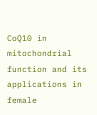CoQ10 in mitochondrial function and its applications in female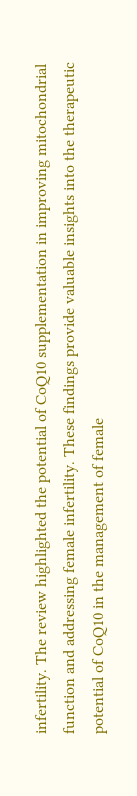infertility. The review highlighted the potential of CoQ10 supplementation in improving mitochondrial function and addressing female infertility. These findings provide valuable insights into the therapeutic potential of CoQ10 in the management of female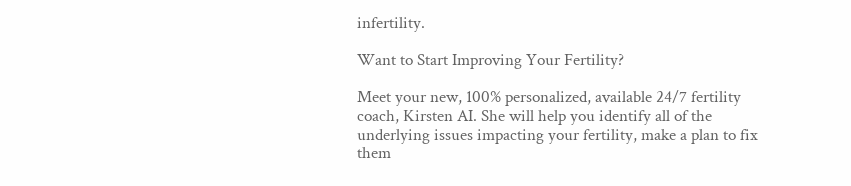infertility.

Want to Start Improving Your Fertility?

Meet your new, 100% personalized, available 24/7 fertility coach, Kirsten AI. She will help you identify all of the underlying issues impacting your fertility, make a plan to fix them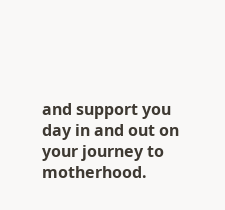and support you day in and out on your journey to motherhood.